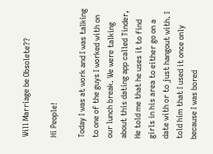Will Marriage be Obsolete??

Hi People!

Today I was at work and I was talking to one of the guys I worked with on our lunch break. We were talking about this dating app called Tinder, He told me that he uses it to find girls in his area to either go on a date with or to just hangout with. I told him that I used it once only because I was bored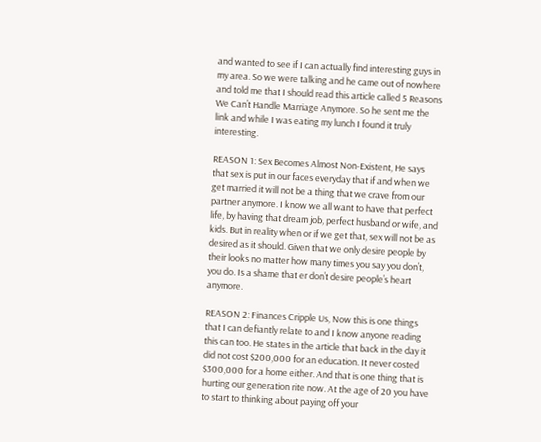and wanted to see if I can actually find interesting guys in my area. So we were talking and he came out of nowhere and told me that I should read this article called 5 Reasons We Can’t Handle Marriage Anymore. So he sent me the link and while I was eating my lunch I found it truly interesting.

REASON 1: Sex Becomes Almost Non-Existent, He says that sex is put in our faces everyday that if and when we get married it will not be a thing that we crave from our partner anymore. I know we all want to have that perfect life, by having that dream job, perfect husband or wife, and kids. But in reality when or if we get that, sex will not be as desired as it should. Given that we only desire people by their looks no matter how many times you say you don’t, you do. Is a shame that er don’t desire people’s heart anymore.

REASON 2: Finances Cripple Us, Now this is one things that I can defiantly relate to and I know anyone reading this can too. He states in the article that back in the day it did not cost $200,000 for an education. It never costed $300,000 for a home either. And that is one thing that is hurting our generation rite now. At the age of 20 you have to start to thinking about paying off your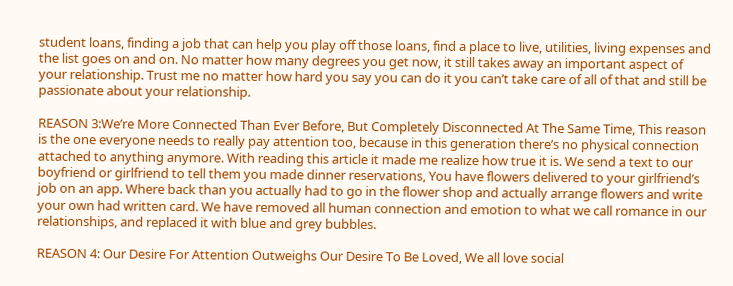student loans, finding a job that can help you play off those loans, find a place to live, utilities, living expenses and the list goes on and on. No matter how many degrees you get now, it still takes away an important aspect of your relationship. Trust me no matter how hard you say you can do it you can’t take care of all of that and still be passionate about your relationship.

REASON 3:We’re More Connected Than Ever Before, But Completely Disconnected At The Same Time, This reason is the one everyone needs to really pay attention too, because in this generation there’s no physical connection attached to anything anymore. With reading this article it made me realize how true it is. We send a text to our boyfriend or girlfriend to tell them you made dinner reservations, You have flowers delivered to your girlfriend’s job on an app. Where back than you actually had to go in the flower shop and actually arrange flowers and write your own had written card. We have removed all human connection and emotion to what we call romance in our relationships, and replaced it with blue and grey bubbles.

REASON 4: Our Desire For Attention Outweighs Our Desire To Be Loved, We all love social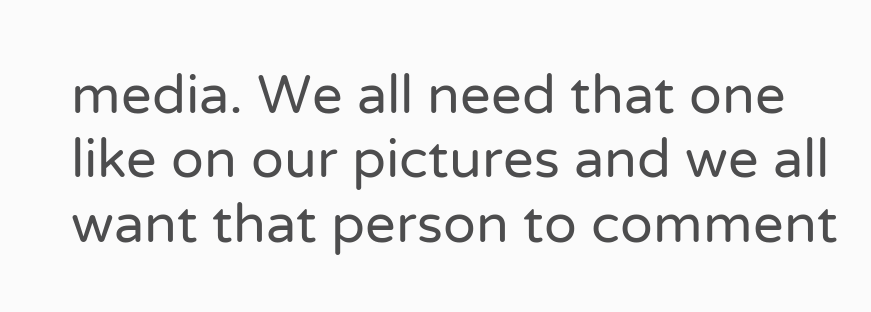media. We all need that one like on our pictures and we all want that person to comment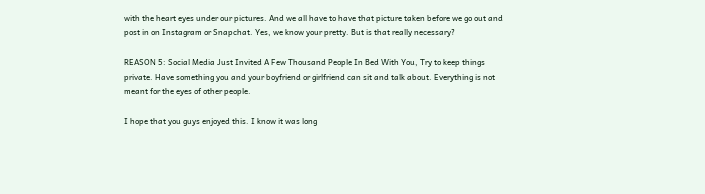with the heart eyes under our pictures. And we all have to have that picture taken before we go out and post in on Instagram or Snapchat. Yes, we know your pretty. But is that really necessary?

REASON 5: Social Media Just Invited A Few Thousand People In Bed With You, Try to keep things private. Have something you and your boyfriend or girlfriend can sit and talk about. Everything is not meant for the eyes of other people.

I hope that you guys enjoyed this. I know it was long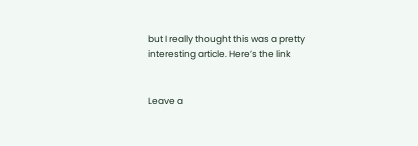but I really thought this was a pretty interesting article. Here’s the link


Leave a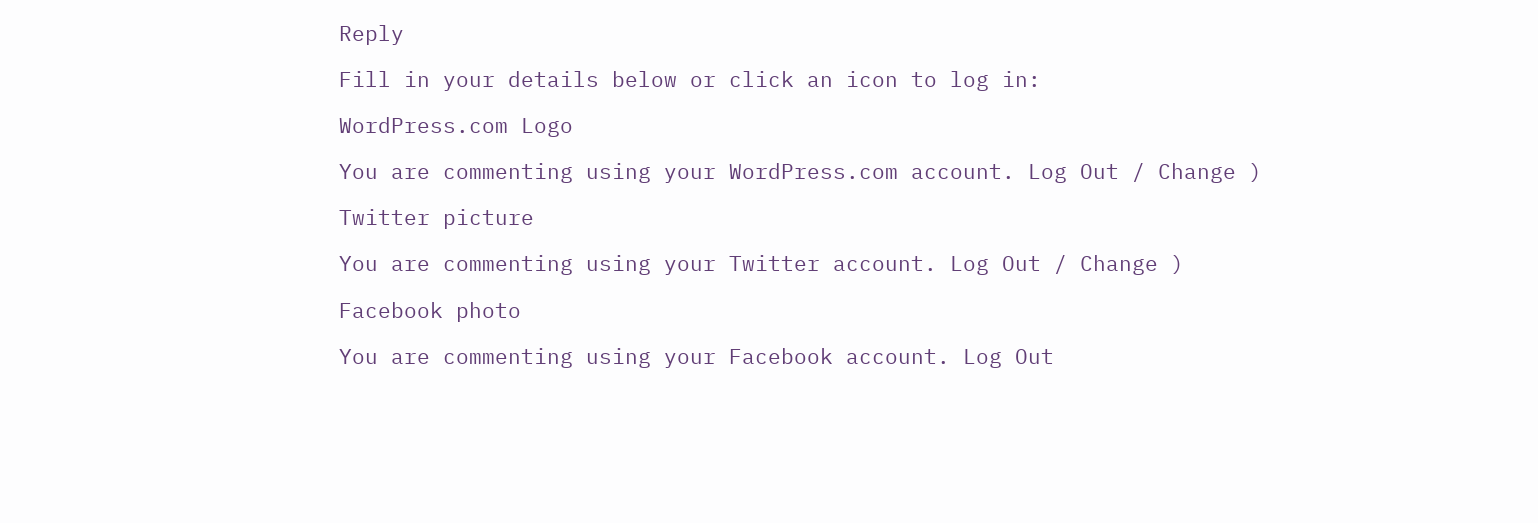Reply

Fill in your details below or click an icon to log in:

WordPress.com Logo

You are commenting using your WordPress.com account. Log Out / Change )

Twitter picture

You are commenting using your Twitter account. Log Out / Change )

Facebook photo

You are commenting using your Facebook account. Log Out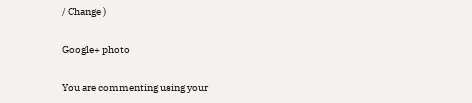/ Change )

Google+ photo

You are commenting using your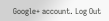Google+ account. Log Out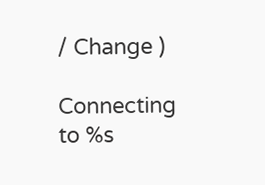/ Change )

Connecting to %s